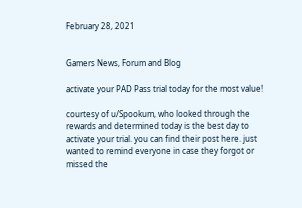February 28, 2021


Gamers News, Forum and Blog

activate your PAD Pass trial today for the most value!

courtesy of u/Spookum, who looked through the rewards and determined today is the best day to activate your trial. you can find their post here. just wanted to remind everyone in case they forgot or missed the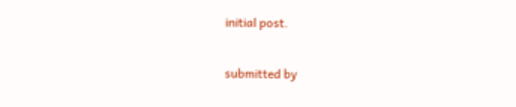initial post.

submitted by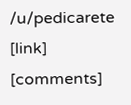/u/pedicarete
[link] [comments]